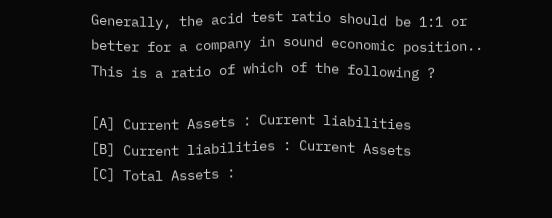Generally, the acid test ratio should be 1:1 or better for a company in sound economic position.. This is a ratio of which of the following ?

[A] Current Assets : Current liabilities
[B] Current liabilities : Current Assets
[C] Total Assets :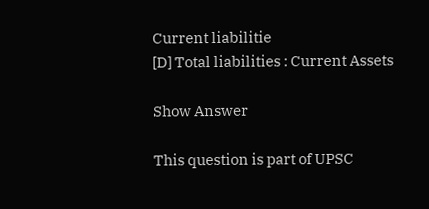Current liabilitie
[D] Total liabilities : Current Assets

Show Answer

This question is part of UPSC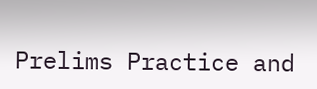Prelims Practice and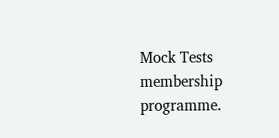Mock Tests membership programme.